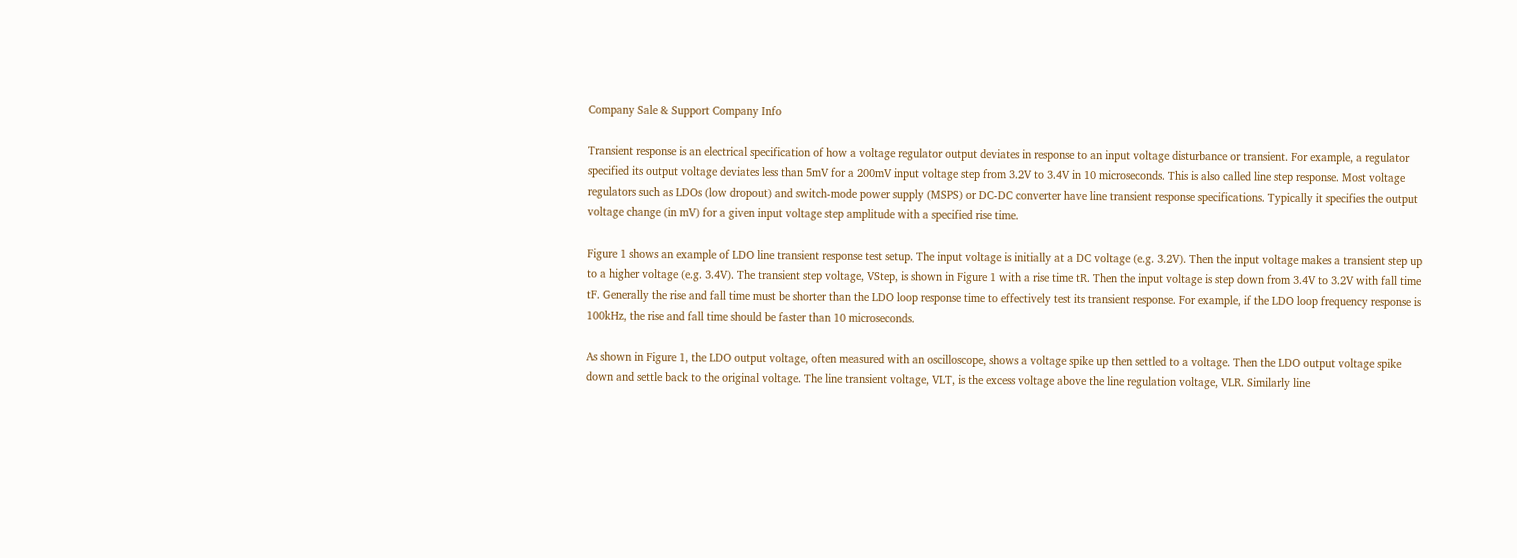Company Sale & Support Company Info

Transient response is an electrical specification of how a voltage regulator output deviates in response to an input voltage disturbance or transient. For example, a regulator specified its output voltage deviates less than 5mV for a 200mV input voltage step from 3.2V to 3.4V in 10 microseconds. This is also called line step response. Most voltage regulators such as LDOs (low dropout) and switch-mode power supply (MSPS) or DC-DC converter have line transient response specifications. Typically it specifies the output voltage change (in mV) for a given input voltage step amplitude with a specified rise time.

Figure 1 shows an example of LDO line transient response test setup. The input voltage is initially at a DC voltage (e.g. 3.2V). Then the input voltage makes a transient step up to a higher voltage (e.g. 3.4V). The transient step voltage, VStep, is shown in Figure 1 with a rise time tR. Then the input voltage is step down from 3.4V to 3.2V with fall time tF. Generally the rise and fall time must be shorter than the LDO loop response time to effectively test its transient response. For example, if the LDO loop frequency response is 100kHz, the rise and fall time should be faster than 10 microseconds.

As shown in Figure 1, the LDO output voltage, often measured with an oscilloscope, shows a voltage spike up then settled to a voltage. Then the LDO output voltage spike down and settle back to the original voltage. The line transient voltage, VLT, is the excess voltage above the line regulation voltage, VLR. Similarly line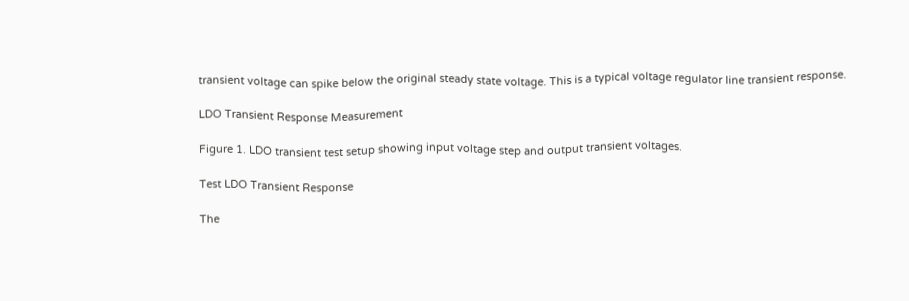transient voltage can spike below the original steady state voltage. This is a typical voltage regulator line transient response.

LDO Transient Response Measurement

Figure 1. LDO transient test setup showing input voltage step and output transient voltages.

Test LDO Transient Response

The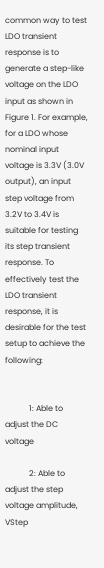common way to test LDO transient response is to generate a step-like voltage on the LDO input as shown in Figure 1. For example, for a LDO whose nominal input voltage is 3.3V (3.0V output), an input step voltage from 3.2V to 3.4V is suitable for testing its step transient response. To effectively test the LDO transient response, it is desirable for the test setup to achieve the following:


            1: Able to adjust the DC voltage

            2: Able to adjust the step voltage amplitude, VStep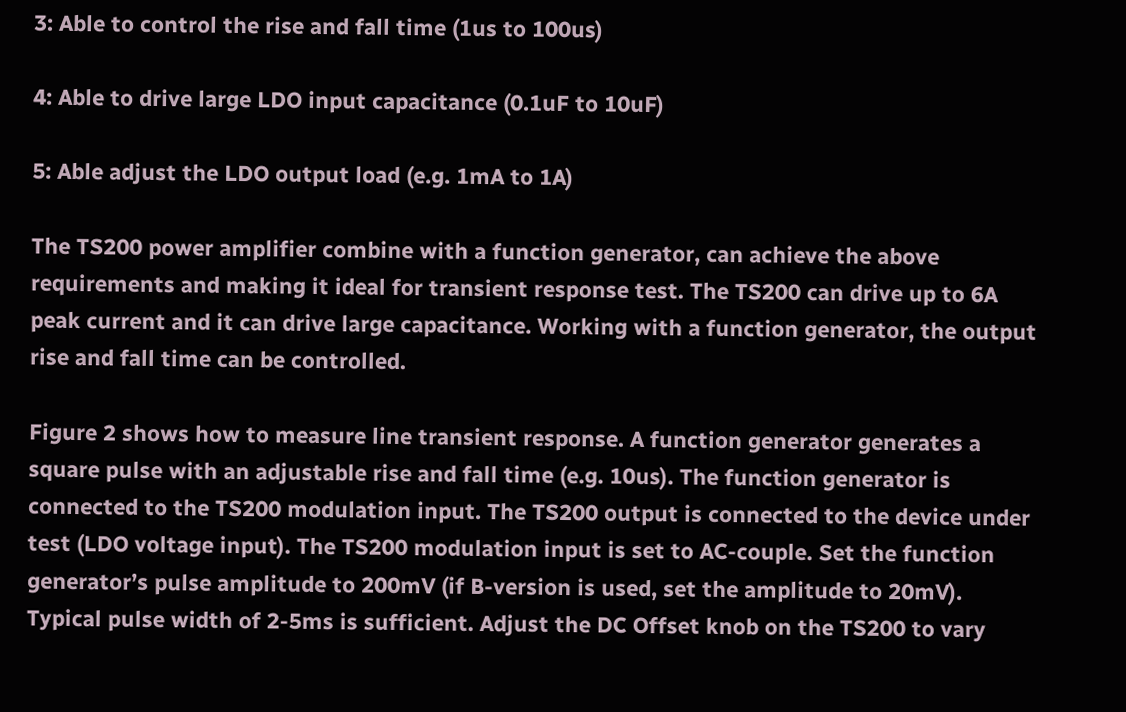3: Able to control the rise and fall time (1us to 100us)

4: Able to drive large LDO input capacitance (0.1uF to 10uF)

5: Able adjust the LDO output load (e.g. 1mA to 1A)

The TS200 power amplifier combine with a function generator, can achieve the above requirements and making it ideal for transient response test. The TS200 can drive up to 6A peak current and it can drive large capacitance. Working with a function generator, the output rise and fall time can be controlled.

Figure 2 shows how to measure line transient response. A function generator generates a square pulse with an adjustable rise and fall time (e.g. 10us). The function generator is connected to the TS200 modulation input. The TS200 output is connected to the device under test (LDO voltage input). The TS200 modulation input is set to AC-couple. Set the function generator’s pulse amplitude to 200mV (if B-version is used, set the amplitude to 20mV). Typical pulse width of 2-5ms is sufficient. Adjust the DC Offset knob on the TS200 to vary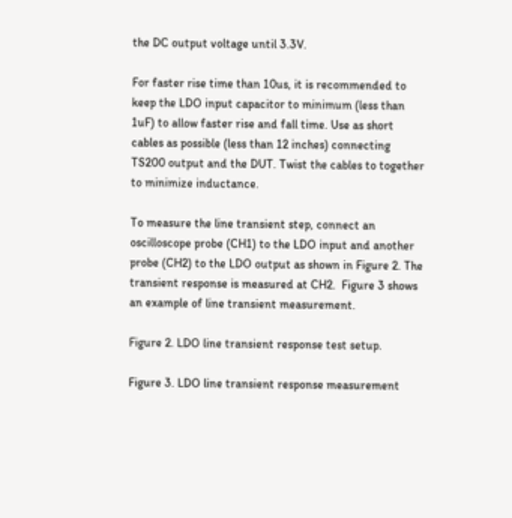the DC output voltage until 3.3V.

For faster rise time than 10us, it is recommended to keep the LDO input capacitor to minimum (less than 1uF) to allow faster rise and fall time. Use as short cables as possible (less than 12 inches) connecting TS200 output and the DUT. Twist the cables to together to minimize inductance.

To measure the line transient step, connect an oscilloscope probe (CH1) to the LDO input and another probe (CH2) to the LDO output as shown in Figure 2. The transient response is measured at CH2.  Figure 3 shows an example of line transient measurement.

Figure 2. LDO line transient response test setup.

Figure 3. LDO line transient response measurement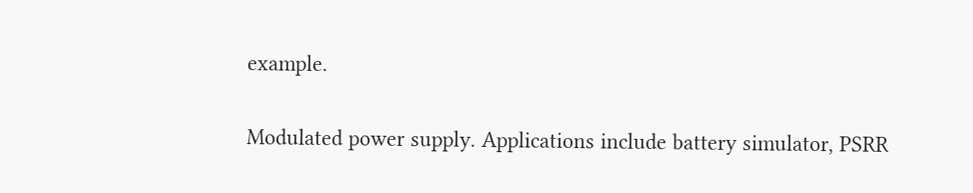example.

Modulated power supply. Applications include battery simulator, PSRR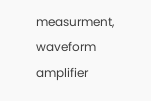measurment, waveform amplifier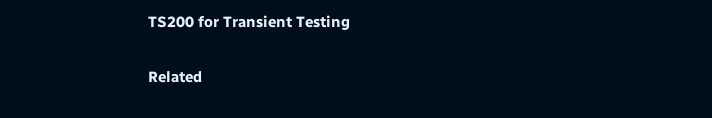TS200 for Transient Testing

Related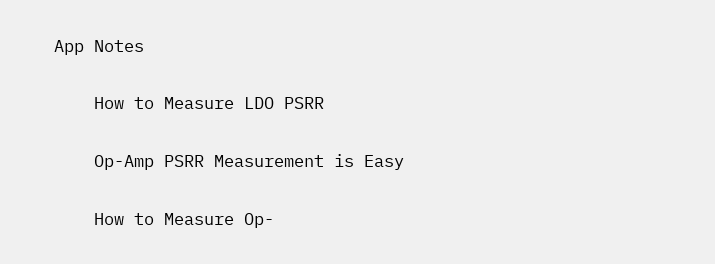App Notes

    How to Measure LDO PSRR

    Op-Amp PSRR Measurement is Easy

    How to Measure Op-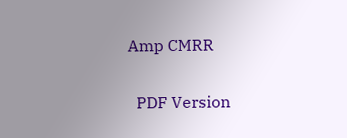Amp CMRR

  PDF Version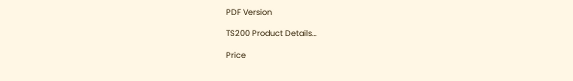PDF Version

TS200 Product Details…

Price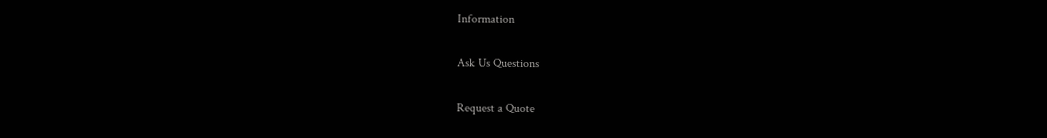Information

Ask Us Questions

Request a Quote